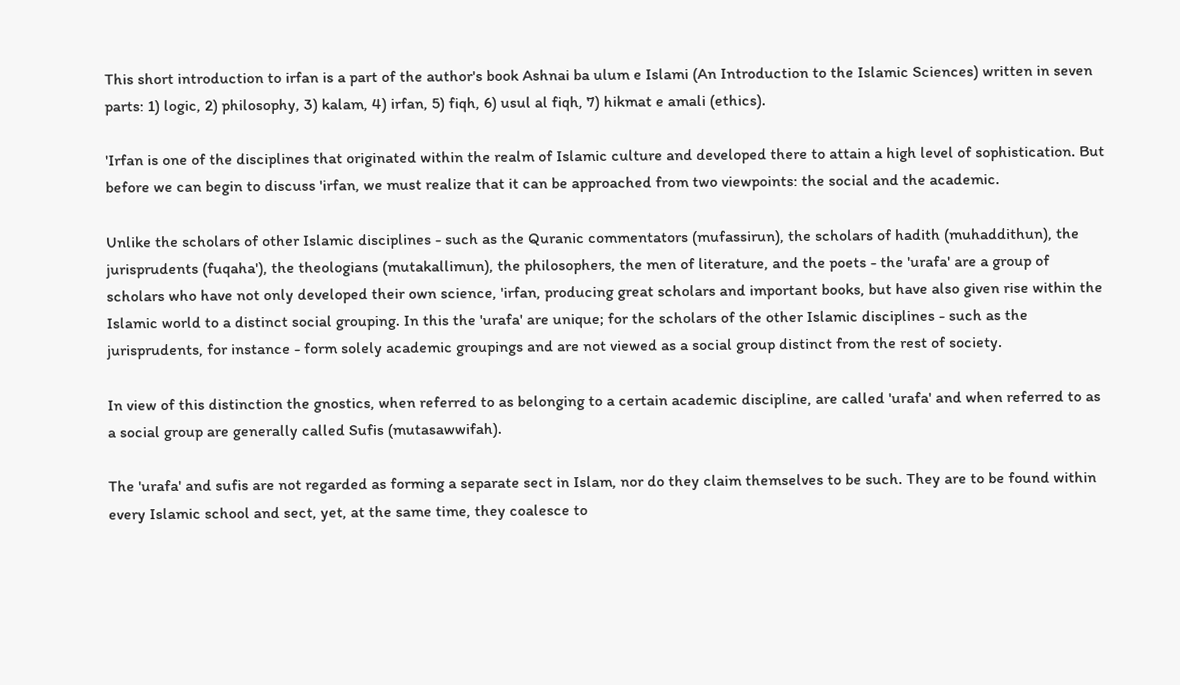This short introduction to irfan is a part of the author's book Ashnai ba ulum e Islami (An Introduction to the Islamic Sciences) written in seven parts: 1) logic, 2) philosophy, 3) kalam, 4) irfan, 5) fiqh, 6) usul al fiqh, 7) hikmat e amali (ethics).

'Irfan is one of the disciplines that originated within the realm of Islamic culture and developed there to attain a high level of sophistication. But before we can begin to discuss 'irfan, we must realize that it can be approached from two viewpoints: the social and the academic.

Unlike the scholars of other Islamic disciplines - such as the Quranic commentators (mufassirun), the scholars of hadith (muhaddithun), the jurisprudents (fuqaha'), the theologians (mutakallimun), the philosophers, the men of literature, and the poets - the 'urafa' are a group of scholars who have not only developed their own science, 'irfan, producing great scholars and important books, but have also given rise within the Islamic world to a distinct social grouping. In this the 'urafa' are unique; for the scholars of the other Islamic disciplines - such as the jurisprudents, for instance - form solely academic groupings and are not viewed as a social group distinct from the rest of society.

In view of this distinction the gnostics, when referred to as belonging to a certain academic discipline, are called 'urafa' and when referred to as a social group are generally called Sufis (mutasawwifah).

The 'urafa' and sufis are not regarded as forming a separate sect in Islam, nor do they claim themselves to be such. They are to be found within every Islamic school and sect, yet, at the same time, they coalesce to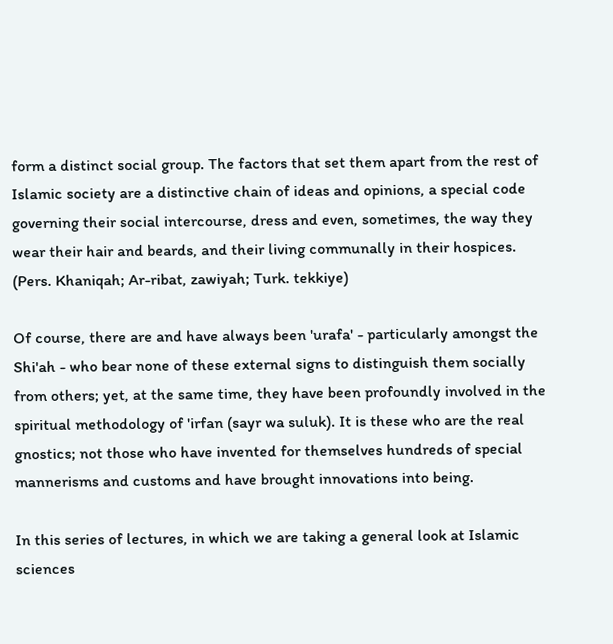form a distinct social group. The factors that set them apart from the rest of Islamic society are a distinctive chain of ideas and opinions, a special code governing their social intercourse, dress and even, sometimes, the way they wear their hair and beards, and their living communally in their hospices. (Pers. Khaniqah; Ar-ribat, zawiyah; Turk. tekkiye)

Of course, there are and have always been 'urafa' - particularly amongst the Shi'ah - who bear none of these external signs to distinguish them socially from others; yet, at the same time, they have been profoundly involved in the spiritual methodology of 'irfan (sayr wa suluk). It is these who are the real gnostics; not those who have invented for themselves hundreds of special mannerisms and customs and have brought innovations into being.

In this series of lectures, in which we are taking a general look at Islamic sciences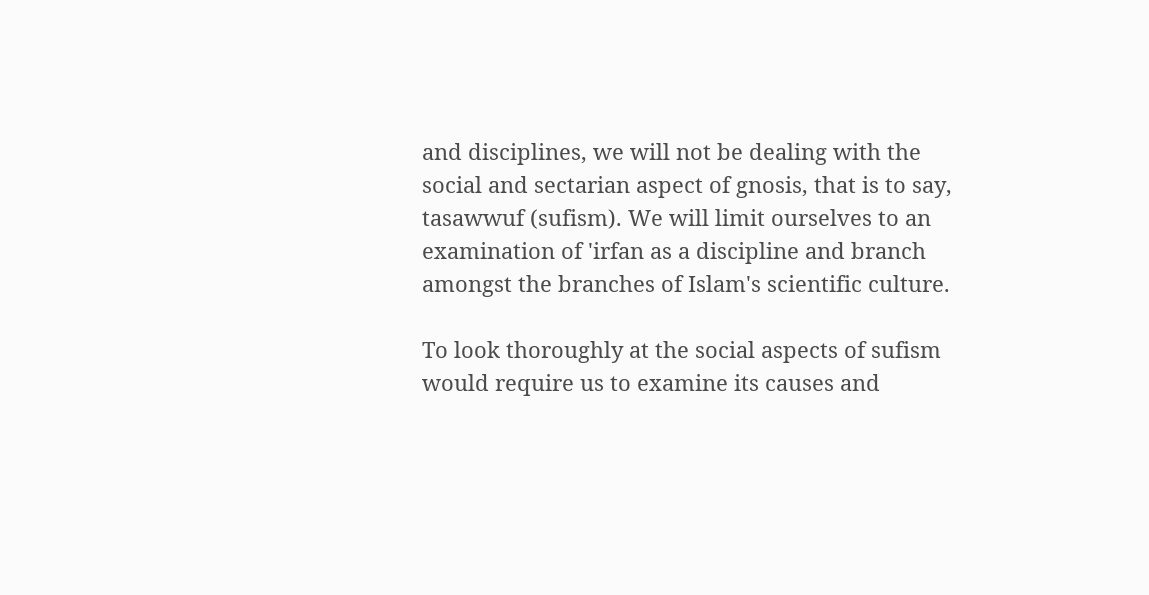and disciplines, we will not be dealing with the social and sectarian aspect of gnosis, that is to say, tasawwuf (sufism). We will limit ourselves to an examination of 'irfan as a discipline and branch amongst the branches of Islam's scientific culture.

To look thoroughly at the social aspects of sufism would require us to examine its causes and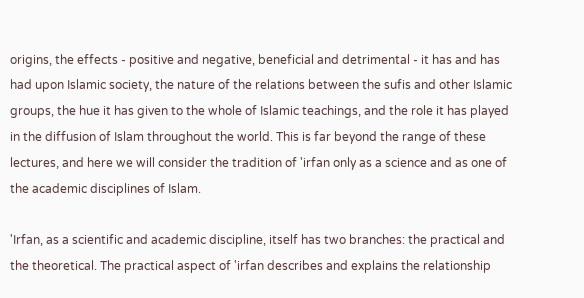origins, the effects - positive and negative, beneficial and detrimental - it has and has had upon Islamic society, the nature of the relations between the sufis and other Islamic groups, the hue it has given to the whole of Islamic teachings, and the role it has played in the diffusion of Islam throughout the world. This is far beyond the range of these lectures, and here we will consider the tradition of 'irfan only as a science and as one of the academic disciplines of Islam.

'Irfan, as a scientific and academic discipline, itself has two branches: the practical and the theoretical. The practical aspect of 'irfan describes and explains the relationship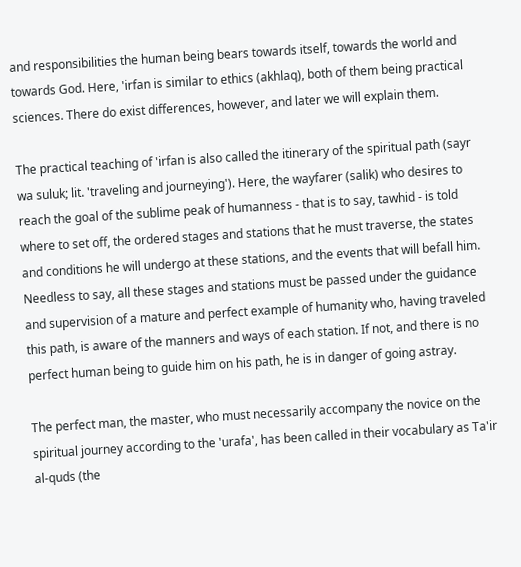and responsibilities the human being bears towards itself, towards the world and towards God. Here, 'irfan is similar to ethics (akhlaq), both of them being practical sciences. There do exist differences, however, and later we will explain them.

The practical teaching of 'irfan is also called the itinerary of the spiritual path (sayr wa suluk; lit. 'traveling and journeying'). Here, the wayfarer (salik) who desires to reach the goal of the sublime peak of humanness - that is to say, tawhid - is told where to set off, the ordered stages and stations that he must traverse, the states and conditions he will undergo at these stations, and the events that will befall him. Needless to say, all these stages and stations must be passed under the guidance and supervision of a mature and perfect example of humanity who, having traveled this path, is aware of the manners and ways of each station. If not, and there is no perfect human being to guide him on his path, he is in danger of going astray.

The perfect man, the master, who must necessarily accompany the novice on the spiritual journey according to the 'urafa', has been called in their vocabulary as Ta'ir al-quds (the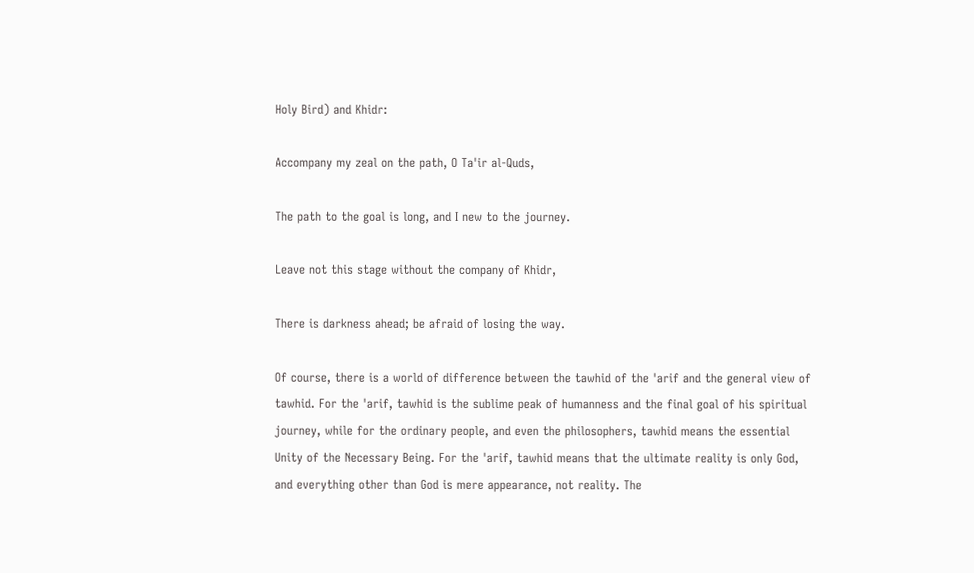Holy Bird) and Khidr:

Accompany my zeal on the path, O Ta'ir al-Quds,

The path to the goal is long, and I new to the journey.

Leave not this stage without the company of Khidr,

There is darkness ahead; be afraid of losing the way.

Of course, there is a world of difference between the tawhid of the 'arif and the general view of tawhid. For the 'arif, tawhid is the sublime peak of humanness and the final goal of his spiritual journey, while for the ordinary people, and even the philosophers, tawhid means the essential Unity of the Necessary Being. For the 'arif, tawhid means that the ultimate reality is only God, and everything other than God is mere appearance, not reality. The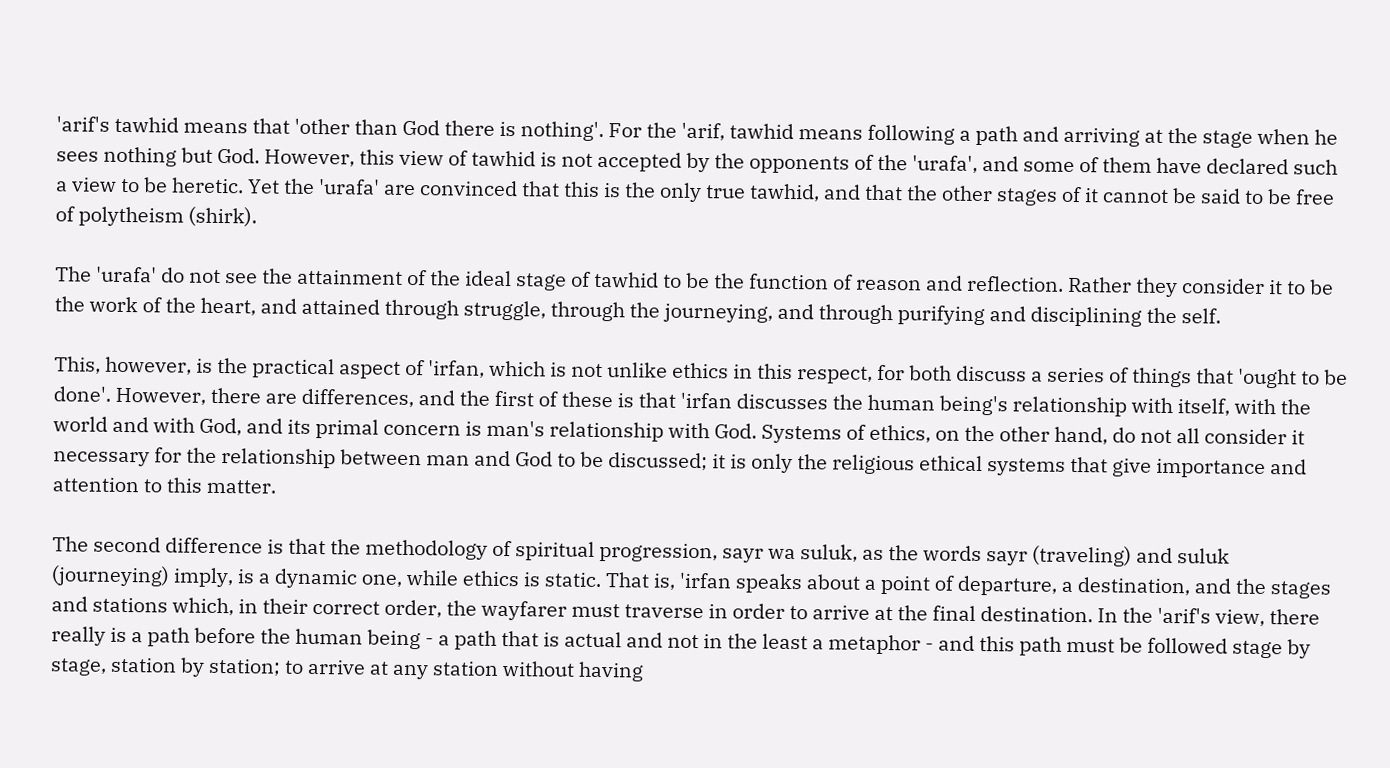'arif's tawhid means that 'other than God there is nothing'. For the 'arif, tawhid means following a path and arriving at the stage when he sees nothing but God. However, this view of tawhid is not accepted by the opponents of the 'urafa', and some of them have declared such a view to be heretic. Yet the 'urafa' are convinced that this is the only true tawhid, and that the other stages of it cannot be said to be free of polytheism (shirk).

The 'urafa' do not see the attainment of the ideal stage of tawhid to be the function of reason and reflection. Rather they consider it to be the work of the heart, and attained through struggle, through the journeying, and through purifying and disciplining the self.

This, however, is the practical aspect of 'irfan, which is not unlike ethics in this respect, for both discuss a series of things that 'ought to be done'. However, there are differences, and the first of these is that 'irfan discusses the human being's relationship with itself, with the world and with God, and its primal concern is man's relationship with God. Systems of ethics, on the other hand, do not all consider it necessary for the relationship between man and God to be discussed; it is only the religious ethical systems that give importance and attention to this matter.

The second difference is that the methodology of spiritual progression, sayr wa suluk, as the words sayr (traveling) and suluk (journeying) imply, is a dynamic one, while ethics is static. That is, 'irfan speaks about a point of departure, a destination, and the stages and stations which, in their correct order, the wayfarer must traverse in order to arrive at the final destination. In the 'arif's view, there really is a path before the human being - a path that is actual and not in the least a metaphor - and this path must be followed stage by stage, station by station; to arrive at any station without having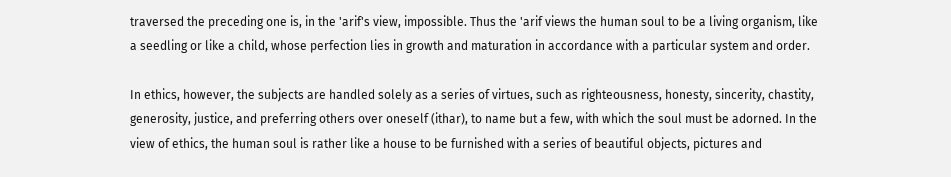traversed the preceding one is, in the 'arif's view, impossible. Thus the 'arif views the human soul to be a living organism, like a seedling or like a child, whose perfection lies in growth and maturation in accordance with a particular system and order.

In ethics, however, the subjects are handled solely as a series of virtues, such as righteousness, honesty, sincerity, chastity, generosity, justice, and preferring others over oneself (ithar), to name but a few, with which the soul must be adorned. In the view of ethics, the human soul is rather like a house to be furnished with a series of beautiful objects, pictures and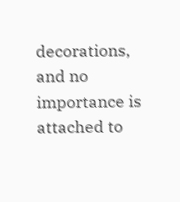decorations, and no importance is attached to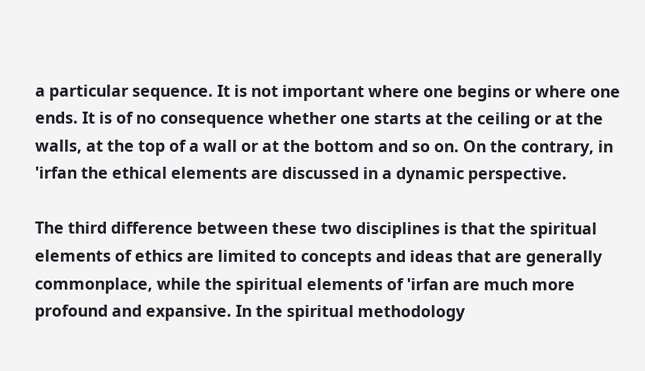a particular sequence. It is not important where one begins or where one ends. It is of no consequence whether one starts at the ceiling or at the walls, at the top of a wall or at the bottom and so on. On the contrary, in 'irfan the ethical elements are discussed in a dynamic perspective.

The third difference between these two disciplines is that the spiritual elements of ethics are limited to concepts and ideas that are generally commonplace, while the spiritual elements of 'irfan are much more profound and expansive. In the spiritual methodology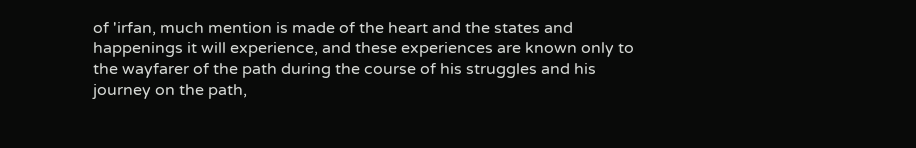of 'irfan, much mention is made of the heart and the states and happenings it will experience, and these experiences are known only to the wayfarer of the path during the course of his struggles and his journey on the path,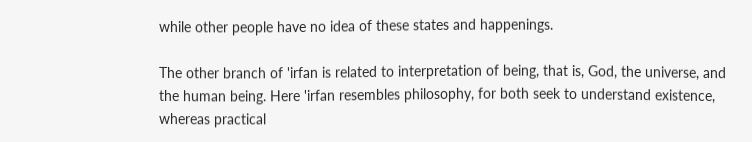while other people have no idea of these states and happenings.

The other branch of 'irfan is related to interpretation of being, that is, God, the universe, and the human being. Here 'irfan resembles philosophy, for both seek to understand existence, whereas practical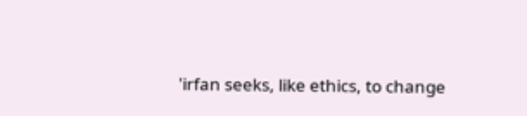'irfan seeks, like ethics, to change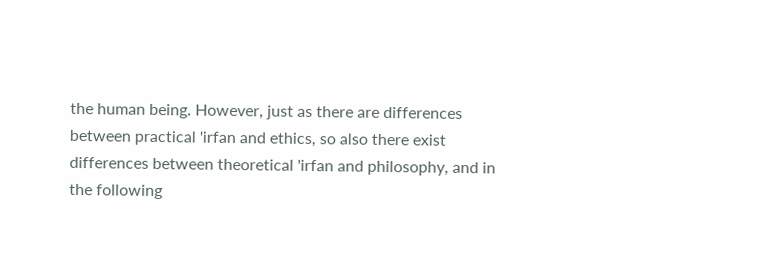the human being. However, just as there are differences between practical 'irfan and ethics, so also there exist differences between theoretical 'irfan and philosophy, and in the following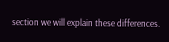section we will explain these differences.